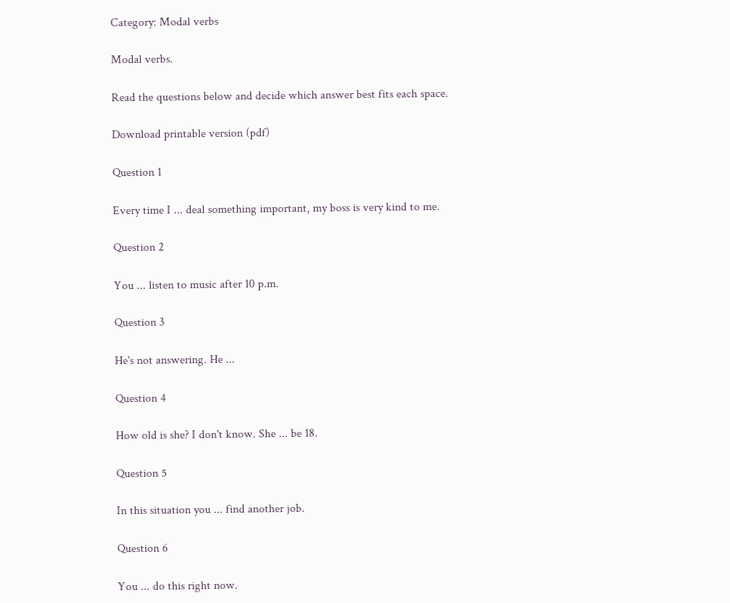Category: Modal verbs

Modal verbs.

Read the questions below and decide which answer best fits each space.

Download printable version (pdf)

Question 1

Every time I ... deal something important, my boss is very kind to me.

Question 2

You ... listen to music after 10 p.m.

Question 3

He's not answering. He ...

Question 4

How old is she? I don't know. She ... be 18.

Question 5

In this situation you ... find another job.

Question 6

You ... do this right now.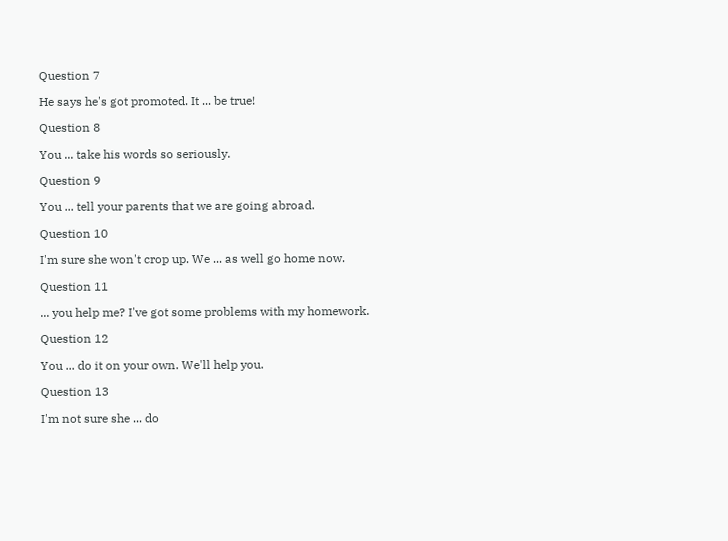Question 7

He says he's got promoted. It ... be true!

Question 8

You ... take his words so seriously.

Question 9

You ... tell your parents that we are going abroad.

Question 10

I'm sure she won't crop up. We ... as well go home now.

Question 11

... you help me? I've got some problems with my homework.

Question 12

You ... do it on your own. We'll help you.

Question 13

I'm not sure she ... do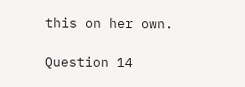this on her own.

Question 14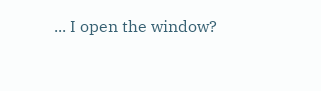... I open the window?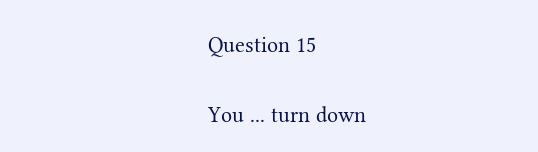Question 15

You ... turn down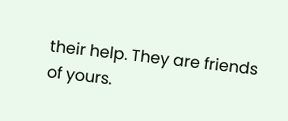their help. They are friends of yours.